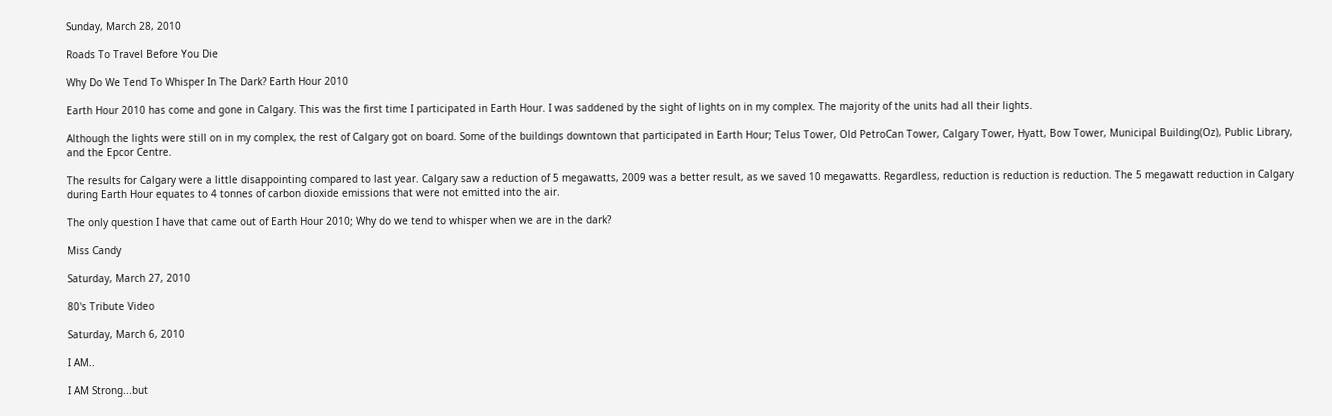Sunday, March 28, 2010

Roads To Travel Before You Die

Why Do We Tend To Whisper In The Dark? Earth Hour 2010

Earth Hour 2010 has come and gone in Calgary. This was the first time I participated in Earth Hour. I was saddened by the sight of lights on in my complex. The majority of the units had all their lights.

Although the lights were still on in my complex, the rest of Calgary got on board. Some of the buildings downtown that participated in Earth Hour; Telus Tower, Old PetroCan Tower, Calgary Tower, Hyatt, Bow Tower, Municipal Building(Oz), Public Library, and the Epcor Centre.

The results for Calgary were a little disappointing compared to last year. Calgary saw a reduction of 5 megawatts, 2009 was a better result, as we saved 10 megawatts. Regardless, reduction is reduction is reduction. The 5 megawatt reduction in Calgary during Earth Hour equates to 4 tonnes of carbon dioxide emissions that were not emitted into the air.

The only question I have that came out of Earth Hour 2010; Why do we tend to whisper when we are in the dark?

Miss Candy

Saturday, March 27, 2010

80's Tribute Video

Saturday, March 6, 2010

I AM..

I AM Strong...but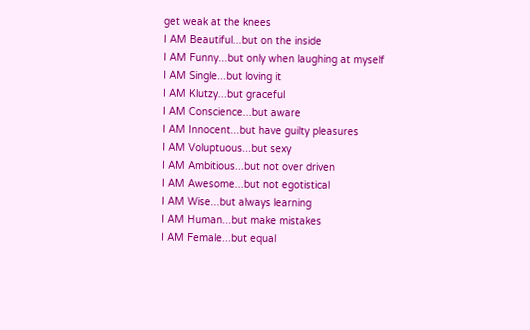get weak at the knees
I AM Beautiful...but on the inside
I AM Funny...but only when laughing at myself
I AM Single...but loving it
I AM Klutzy...but graceful
I AM Conscience...but aware
I AM Innocent...but have guilty pleasures
I AM Voluptuous...but sexy
I AM Ambitious...but not over driven
I AM Awesome...but not egotistical
I AM Wise...but always learning
I AM Human...but make mistakes
I AM Female...but equal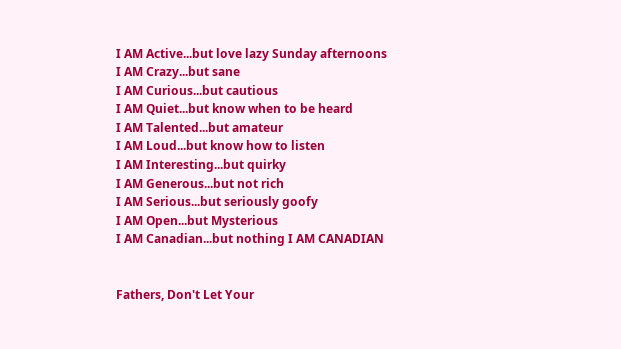I AM Active...but love lazy Sunday afternoons
I AM Crazy...but sane
I AM Curious...but cautious
I AM Quiet...but know when to be heard
I AM Talented...but amateur
I AM Loud...but know how to listen
I AM Interesting...but quirky
I AM Generous...but not rich
I AM Serious...but seriously goofy
I AM Open...but Mysterious
I AM Canadian...but nothing I AM CANADIAN


Fathers, Don't Let Your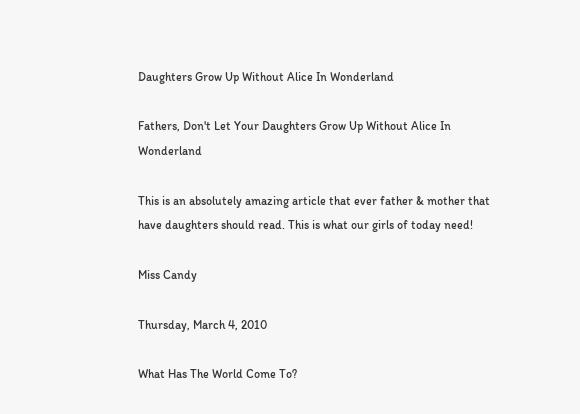Daughters Grow Up Without Alice In Wonderland

Fathers, Don't Let Your Daughters Grow Up Without Alice In Wonderland

This is an absolutely amazing article that ever father & mother that have daughters should read. This is what our girls of today need!

Miss Candy

Thursday, March 4, 2010

What Has The World Come To?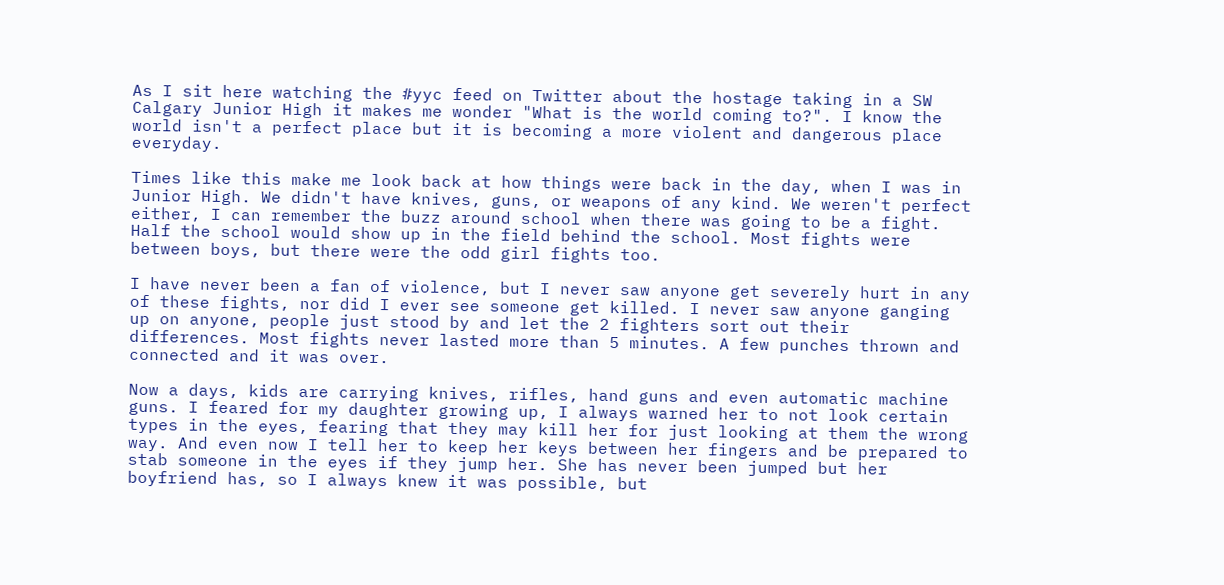As I sit here watching the #yyc feed on Twitter about the hostage taking in a SW Calgary Junior High it makes me wonder "What is the world coming to?". I know the world isn't a perfect place but it is becoming a more violent and dangerous place everyday.

Times like this make me look back at how things were back in the day, when I was in Junior High. We didn't have knives, guns, or weapons of any kind. We weren't perfect either, I can remember the buzz around school when there was going to be a fight. Half the school would show up in the field behind the school. Most fights were between boys, but there were the odd girl fights too.

I have never been a fan of violence, but I never saw anyone get severely hurt in any of these fights, nor did I ever see someone get killed. I never saw anyone ganging up on anyone, people just stood by and let the 2 fighters sort out their differences. Most fights never lasted more than 5 minutes. A few punches thrown and connected and it was over.

Now a days, kids are carrying knives, rifles, hand guns and even automatic machine guns. I feared for my daughter growing up, I always warned her to not look certain types in the eyes, fearing that they may kill her for just looking at them the wrong way. And even now I tell her to keep her keys between her fingers and be prepared to stab someone in the eyes if they jump her. She has never been jumped but her boyfriend has, so I always knew it was possible, but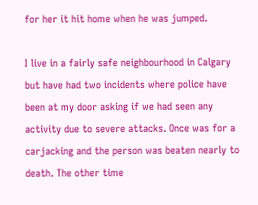for her it hit home when he was jumped.

I live in a fairly safe neighbourhood in Calgary but have had two incidents where police have been at my door asking if we had seen any activity due to severe attacks. Once was for a carjacking and the person was beaten nearly to death. The other time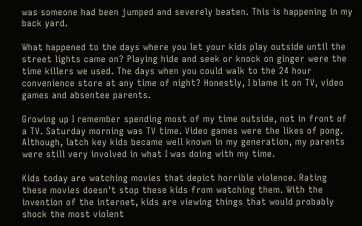was someone had been jumped and severely beaten. This is happening in my back yard.

What happened to the days where you let your kids play outside until the street lights came on? Playing hide and seek or knock on ginger were the time killers we used. The days when you could walk to the 24 hour convenience store at any time of night? Honestly, I blame it on TV, video games and absentee parents.

Growing up I remember spending most of my time outside, not in front of a TV. Saturday morning was TV time. Video games were the likes of pong. Although, latch key kids became well known in my generation, my parents were still very involved in what I was doing with my time.

Kids today are watching movies that depict horrible violence. Rating these movies doesn't stop these kids from watching them. With the invention of the internet, kids are viewing things that would probably shock the most violent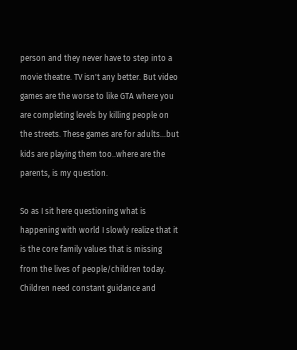person and they never have to step into a movie theatre. TV isn't any better. But video games are the worse to like GTA where you are completing levels by killing people on the streets. These games are for adults...but kids are playing them too..where are the parents, is my question.

So as I sit here questioning what is happening with world I slowly realize that it is the core family values that is missing from the lives of people/children today. Children need constant guidance and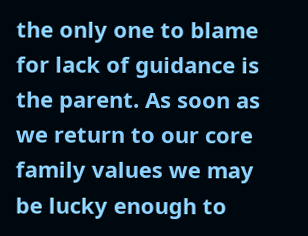the only one to blame for lack of guidance is the parent. As soon as we return to our core family values we may be lucky enough to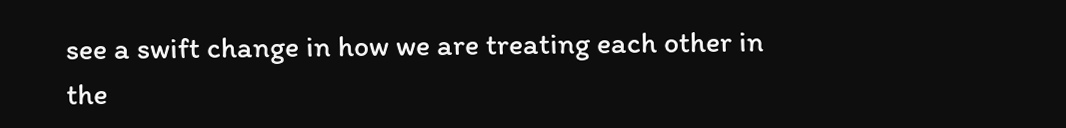see a swift change in how we are treating each other in the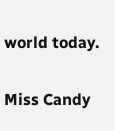world today.

Miss Candy